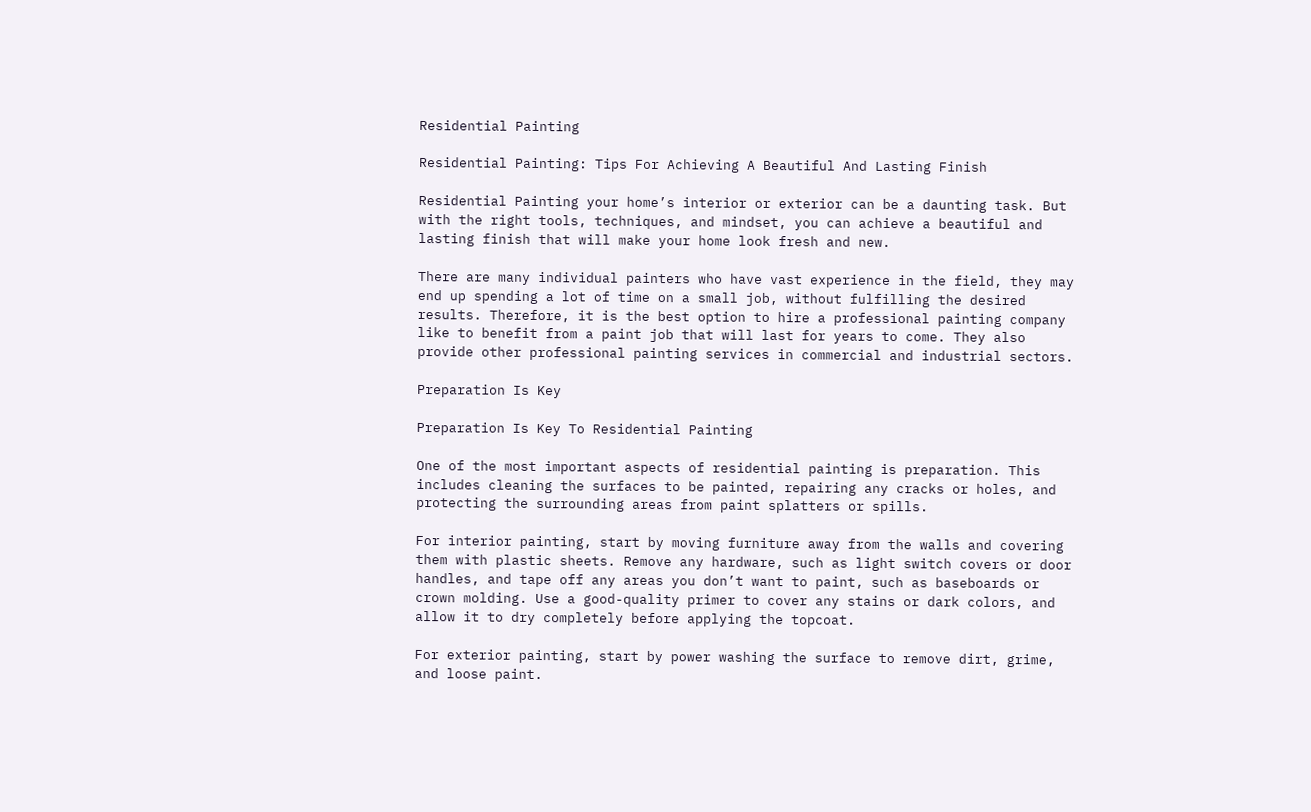Residential Painting

Residential Painting: Tips For Achieving A Beautiful And Lasting Finish

Residential Painting your home’s interior or exterior can be a daunting task. But with the right tools, techniques, and mindset, you can achieve a beautiful and lasting finish that will make your home look fresh and new.

There are many individual painters who have vast experience in the field, they may end up spending a lot of time on a small job, without fulfilling the desired results. Therefore, it is the best option to hire a professional painting company like to benefit from a paint job that will last for years to come. They also provide other professional painting services in commercial and industrial sectors.

Preparation Is Key

Preparation Is Key To Residential Painting

One of the most important aspects of residential painting is preparation. This includes cleaning the surfaces to be painted, repairing any cracks or holes, and protecting the surrounding areas from paint splatters or spills.

For interior painting, start by moving furniture away from the walls and covering them with plastic sheets. Remove any hardware, such as light switch covers or door handles, and tape off any areas you don’t want to paint, such as baseboards or crown molding. Use a good-quality primer to cover any stains or dark colors, and allow it to dry completely before applying the topcoat.

For exterior painting, start by power washing the surface to remove dirt, grime, and loose paint.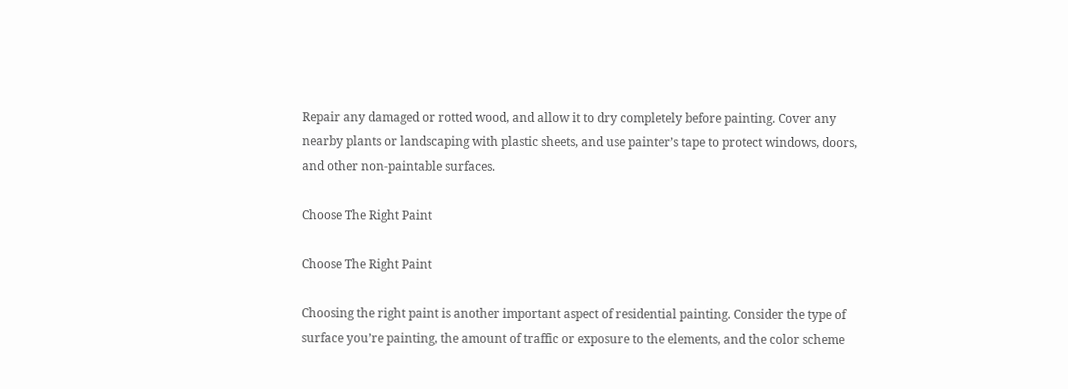Repair any damaged or rotted wood, and allow it to dry completely before painting. Cover any nearby plants or landscaping with plastic sheets, and use painter’s tape to protect windows, doors, and other non-paintable surfaces.

Choose The Right Paint

Choose The Right Paint

Choosing the right paint is another important aspect of residential painting. Consider the type of surface you’re painting, the amount of traffic or exposure to the elements, and the color scheme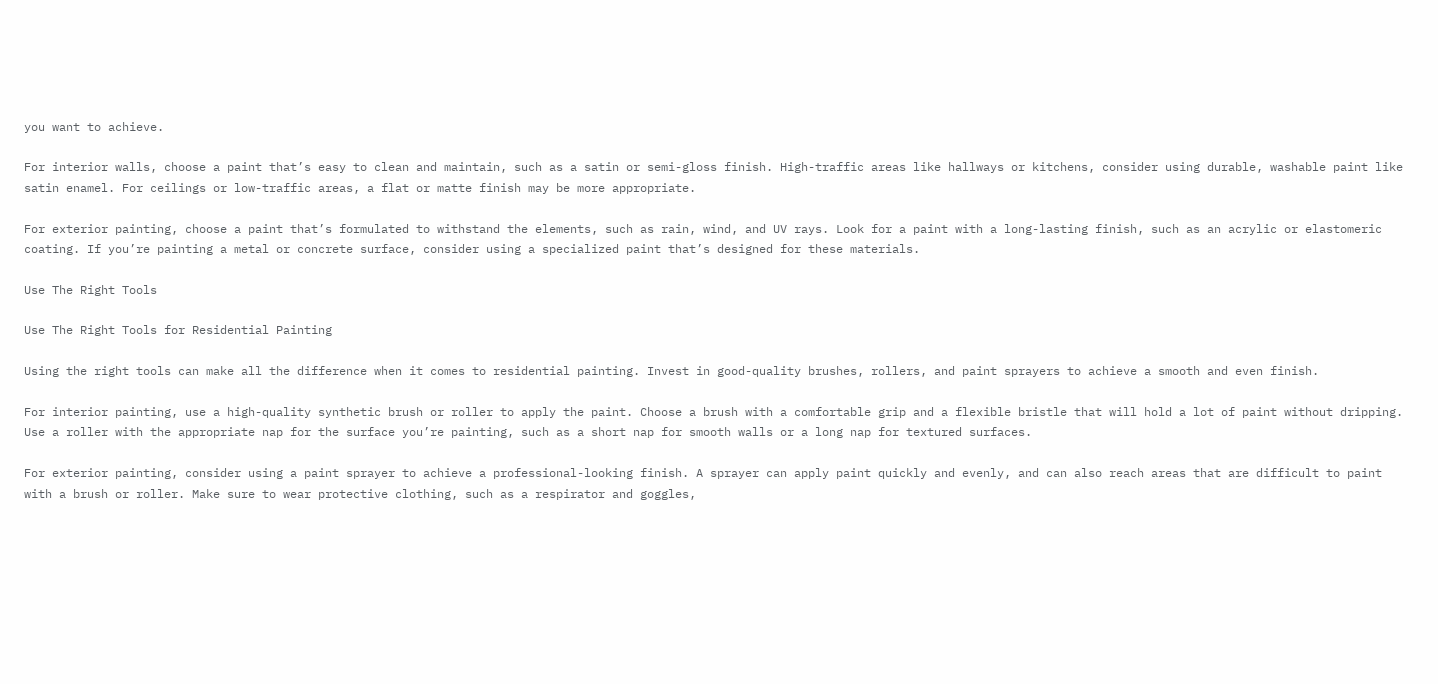you want to achieve.

For interior walls, choose a paint that’s easy to clean and maintain, such as a satin or semi-gloss finish. High-traffic areas like hallways or kitchens, consider using durable, washable paint like satin enamel. For ceilings or low-traffic areas, a flat or matte finish may be more appropriate.

For exterior painting, choose a paint that’s formulated to withstand the elements, such as rain, wind, and UV rays. Look for a paint with a long-lasting finish, such as an acrylic or elastomeric coating. If you’re painting a metal or concrete surface, consider using a specialized paint that’s designed for these materials.

Use The Right Tools

Use The Right Tools for Residential Painting

Using the right tools can make all the difference when it comes to residential painting. Invest in good-quality brushes, rollers, and paint sprayers to achieve a smooth and even finish.

For interior painting, use a high-quality synthetic brush or roller to apply the paint. Choose a brush with a comfortable grip and a flexible bristle that will hold a lot of paint without dripping. Use a roller with the appropriate nap for the surface you’re painting, such as a short nap for smooth walls or a long nap for textured surfaces.

For exterior painting, consider using a paint sprayer to achieve a professional-looking finish. A sprayer can apply paint quickly and evenly, and can also reach areas that are difficult to paint with a brush or roller. Make sure to wear protective clothing, such as a respirator and goggles,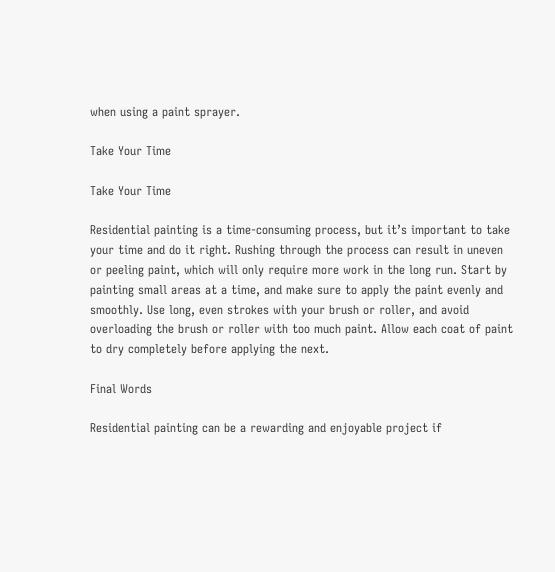when using a paint sprayer.

Take Your Time

Take Your Time

Residential painting is a time-consuming process, but it’s important to take your time and do it right. Rushing through the process can result in uneven or peeling paint, which will only require more work in the long run. Start by painting small areas at a time, and make sure to apply the paint evenly and smoothly. Use long, even strokes with your brush or roller, and avoid overloading the brush or roller with too much paint. Allow each coat of paint to dry completely before applying the next.

Final Words

Residential painting can be a rewarding and enjoyable project if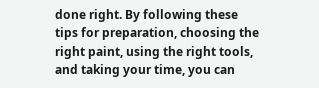done right. By following these tips for preparation, choosing the right paint, using the right tools, and taking your time, you can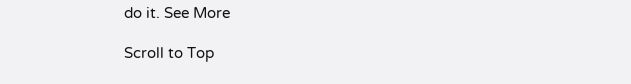do it. See More

Scroll to Top